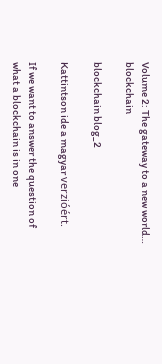Volume 2: The gateway to a new world… blockchain

blockchain blog_2

Kattintson ide a magyar verzióért.

If we want to answer the question of what a blockchain is in one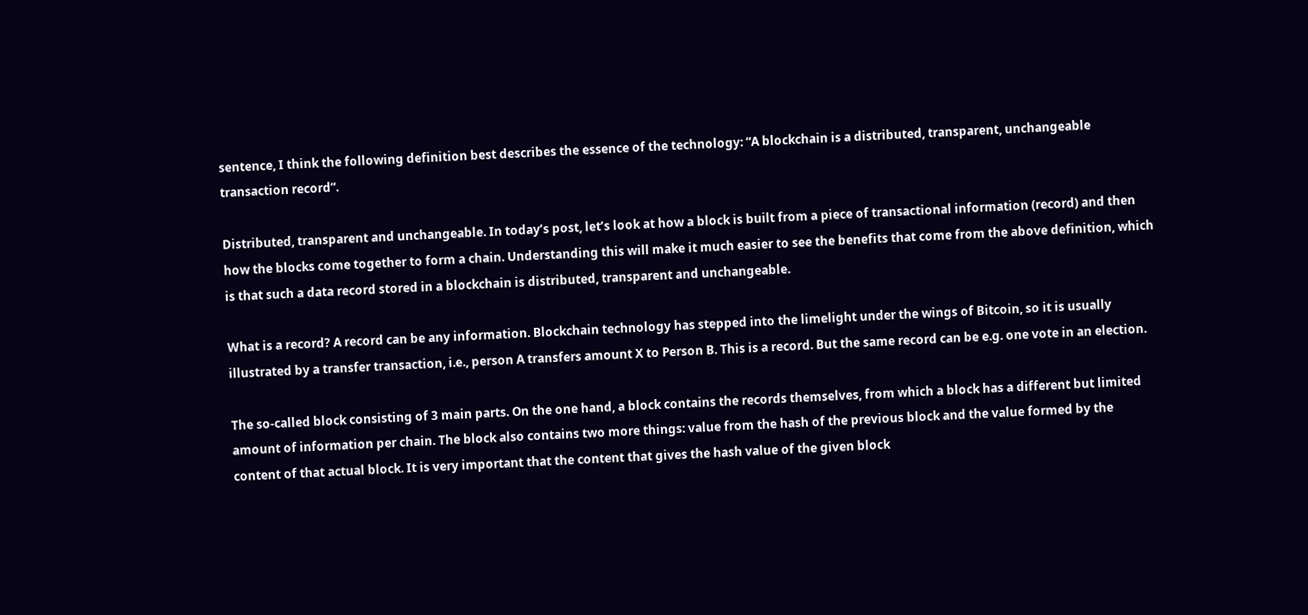sentence, I think the following definition best describes the essence of the technology: “A blockchain is a distributed, transparent, unchangeable transaction record”.

Distributed, transparent and unchangeable. In today’s post, let’s look at how a block is built from a piece of transactional information (record) and then how the blocks come together to form a chain. Understanding this will make it much easier to see the benefits that come from the above definition, which is that such a data record stored in a blockchain is distributed, transparent and unchangeable.

What is a record? A record can be any information. Blockchain technology has stepped into the limelight under the wings of Bitcoin, so it is usually illustrated by a transfer transaction, i.e., person A transfers amount X to Person B. This is a record. But the same record can be e.g. one vote in an election.

The so-called block consisting of 3 main parts. On the one hand, a block contains the records themselves, from which a block has a different but limited amount of information per chain. The block also contains two more things: value from the hash of the previous block and the value formed by the content of that actual block. It is very important that the content that gives the hash value of the given block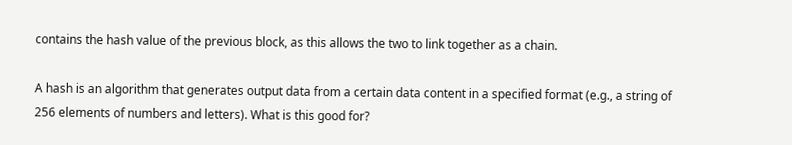contains the hash value of the previous block, as this allows the two to link together as a chain.

A hash is an algorithm that generates output data from a certain data content in a specified format (e.g., a string of 256 elements of numbers and letters). What is this good for?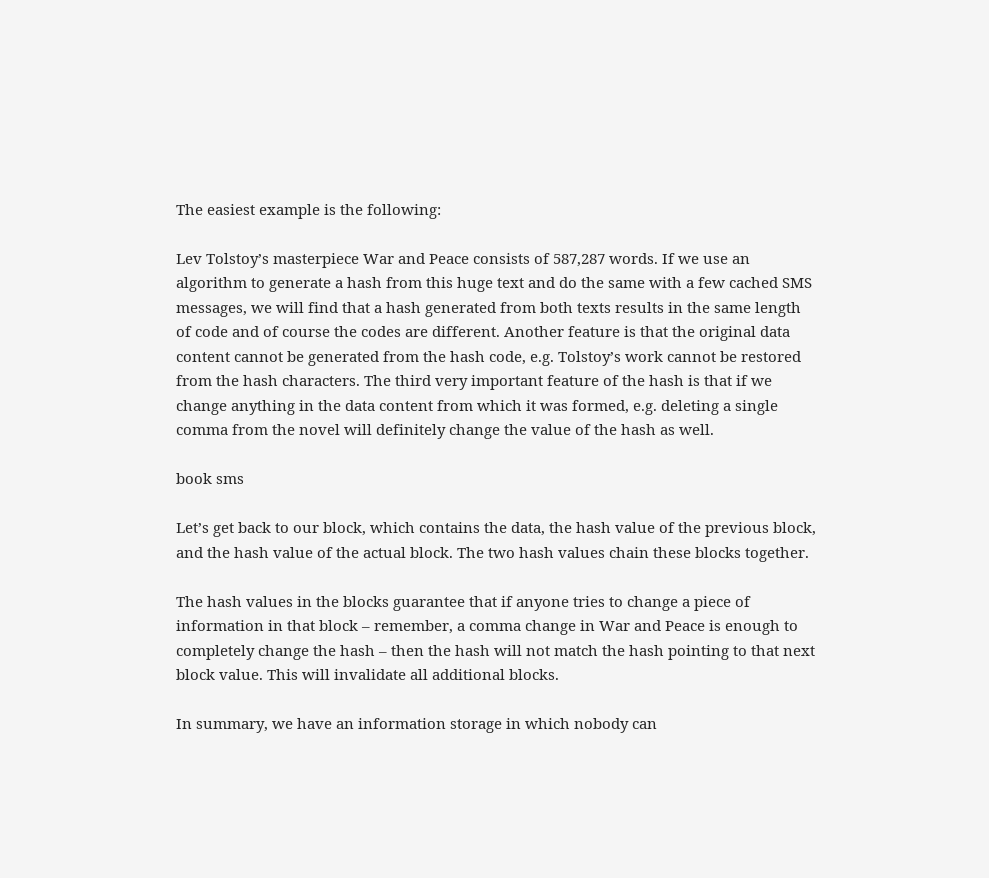The easiest example is the following:

Lev Tolstoy’s masterpiece War and Peace consists of 587,287 words. If we use an algorithm to generate a hash from this huge text and do the same with a few cached SMS messages, we will find that a hash generated from both texts results in the same length of code and of course the codes are different. Another feature is that the original data content cannot be generated from the hash code, e.g. Tolstoy’s work cannot be restored from the hash characters. The third very important feature of the hash is that if we change anything in the data content from which it was formed, e.g. deleting a single comma from the novel will definitely change the value of the hash as well.

book sms

Let’s get back to our block, which contains the data, the hash value of the previous block, and the hash value of the actual block. The two hash values chain these blocks together.

The hash values in the blocks guarantee that if anyone tries to change a piece of information in that block – remember, a comma change in War and Peace is enough to completely change the hash – then the hash will not match the hash pointing to that next block value. This will invalidate all additional blocks.

In summary, we have an information storage in which nobody can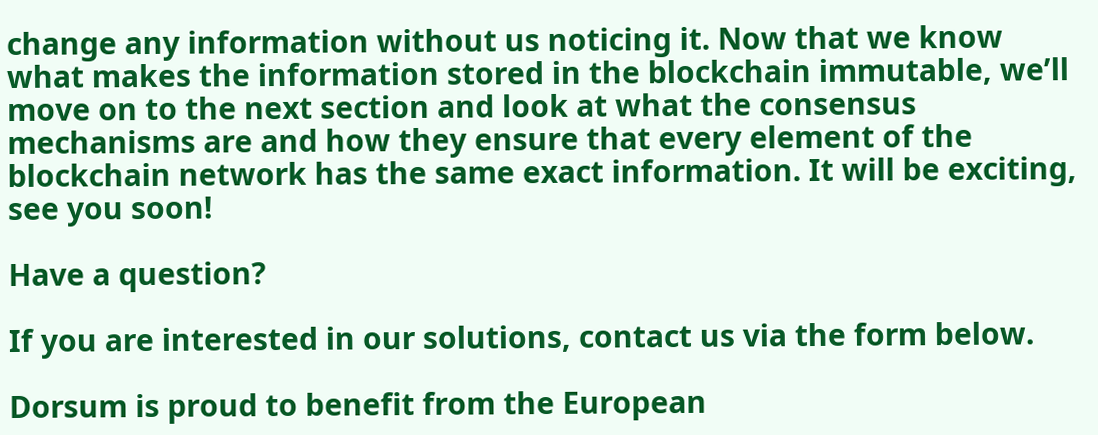change any information without us noticing it. Now that we know what makes the information stored in the blockchain immutable, we’ll move on to the next section and look at what the consensus mechanisms are and how they ensure that every element of the blockchain network has the same exact information. It will be exciting, see you soon!

Have a question?

If you are interested in our solutions, contact us via the form below.

Dorsum is proud to benefit from the European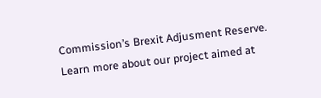Commission’s Brexit Adjusment Reserve.
Learn more about our project aimed at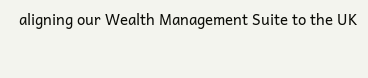aligning our Wealth Management Suite to the UK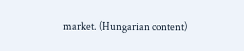market. (Hungarian content)